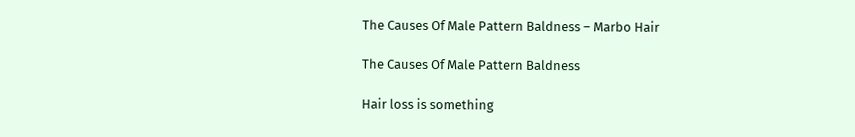The Causes Of Male Pattern Baldness – Marbo Hair

The Causes Of Male Pattern Baldness

Hair loss is something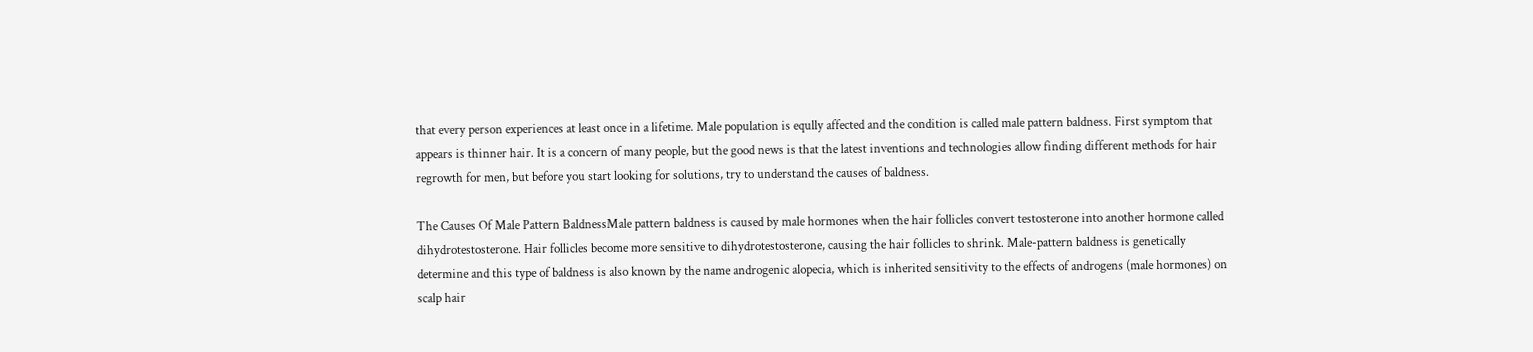that every person experiences at least once in a lifetime. Male population is eqully affected and the condition is called male pattern baldness. First symptom that appears is thinner hair. It is a concern of many people, but the good news is that the latest inventions and technologies allow finding different methods for hair regrowth for men, but before you start looking for solutions, try to understand the causes of baldness.

The Causes Of Male Pattern BaldnessMale pattern baldness is caused by male hormones when the hair follicles convert testosterone into another hormone called dihydrotestosterone. Hair follicles become more sensitive to dihydrotestosterone, causing the hair follicles to shrink. Male-pattern baldness is genetically determine and this type of baldness is also known by the name androgenic alopecia, which is inherited sensitivity to the effects of androgens (male hormones) on scalp hair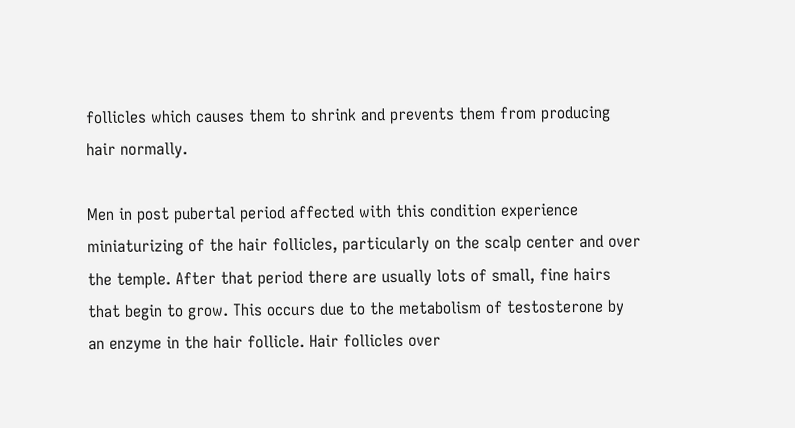follicles which causes them to shrink and prevents them from producing hair normally.

Men in post pubertal period affected with this condition experience miniaturizing of the hair follicles, particularly on the scalp center and over the temple. After that period there are usually lots of small, fine hairs that begin to grow. This occurs due to the metabolism of testosterone by an enzyme in the hair follicle. Hair follicles over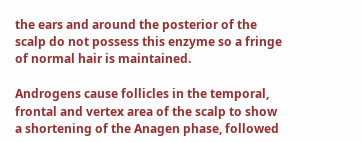the ears and around the posterior of the scalp do not possess this enzyme so a fringe of normal hair is maintained.

Androgens cause follicles in the temporal, frontal and vertex area of the scalp to show a shortening of the Anagen phase, followed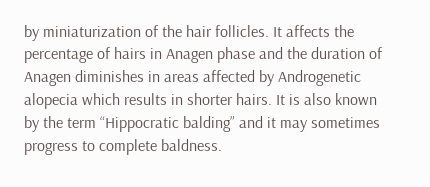by miniaturization of the hair follicles. It affects the percentage of hairs in Anagen phase and the duration of Anagen diminishes in areas affected by Androgenetic alopecia which results in shorter hairs. It is also known by the term “Hippocratic balding” and it may sometimes progress to complete baldness.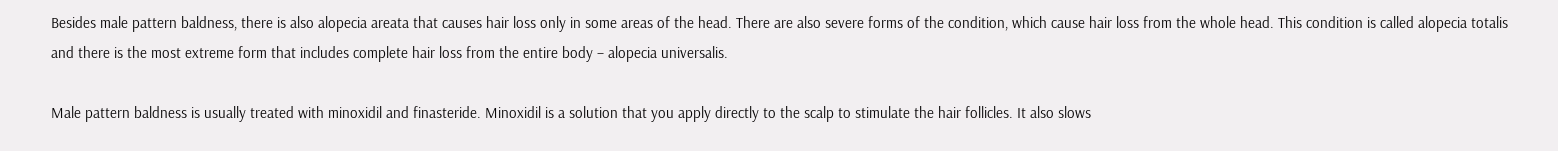Besides male pattern baldness, there is also alopecia areata that causes hair loss only in some areas of the head. There are also severe forms of the condition, which cause hair loss from the whole head. This condition is called alopecia totalis and there is the most extreme form that includes complete hair loss from the entire body – alopecia universalis.

Male pattern baldness is usually treated with minoxidil and finasteride. Minoxidil is a solution that you apply directly to the scalp to stimulate the hair follicles. It also slows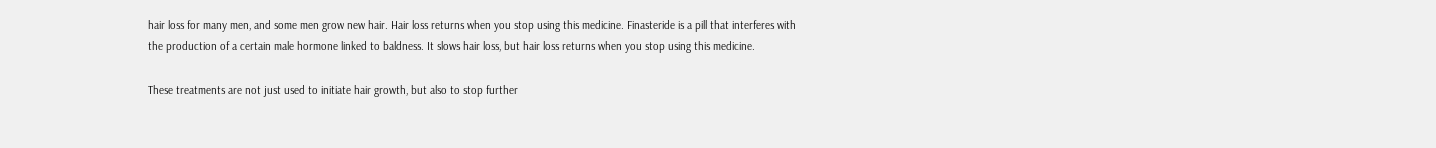hair loss for many men, and some men grow new hair. Hair loss returns when you stop using this medicine. Finasteride is a pill that interferes with the production of a certain male hormone linked to baldness. It slows hair loss, but hair loss returns when you stop using this medicine.

These treatments are not just used to initiate hair growth, but also to stop further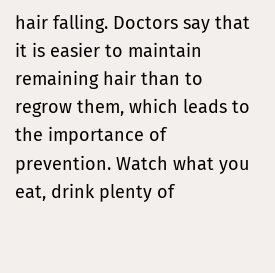hair falling. Doctors say that it is easier to maintain remaining hair than to regrow them, which leads to the importance of prevention. Watch what you eat, drink plenty of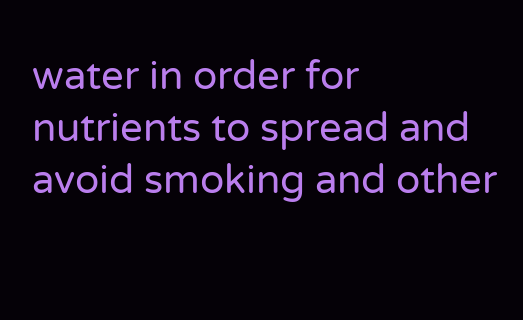water in order for nutrients to spread and avoid smoking and other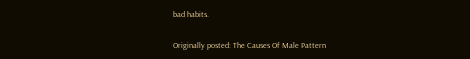bad habits.

Originally posted: The Causes Of Male Pattern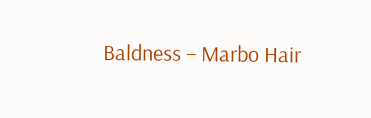Baldness – Marbo Hair